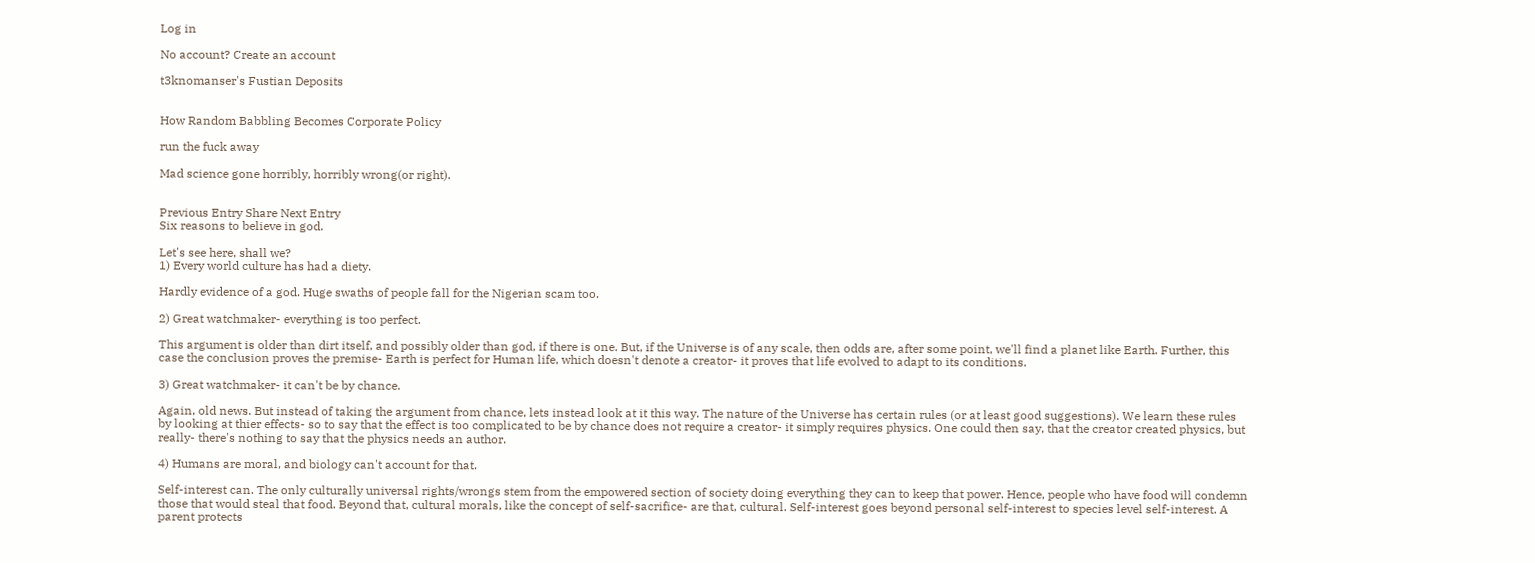Log in

No account? Create an account

t3knomanser's Fustian Deposits


How Random Babbling Becomes Corporate Policy

run the fuck away

Mad science gone horribly, horribly wrong(or right).


Previous Entry Share Next Entry
Six reasons to believe in god.

Let's see here, shall we?
1) Every world culture has had a diety.

Hardly evidence of a god. Huge swaths of people fall for the Nigerian scam too.

2) Great watchmaker- everything is too perfect.

This argument is older than dirt itself, and possibly older than god, if there is one. But, if the Universe is of any scale, then odds are, after some point, we'll find a planet like Earth. Further, this case the conclusion proves the premise- Earth is perfect for Human life, which doesn't denote a creator- it proves that life evolved to adapt to its conditions.

3) Great watchmaker- it can't be by chance.

Again, old news. But instead of taking the argument from chance, lets instead look at it this way. The nature of the Universe has certain rules (or at least good suggestions). We learn these rules by looking at thier effects- so to say that the effect is too complicated to be by chance does not require a creator- it simply requires physics. One could then say, that the creator created physics, but really- there's nothing to say that the physics needs an author.

4) Humans are moral, and biology can't account for that.

Self-interest can. The only culturally universal rights/wrongs stem from the empowered section of society doing everything they can to keep that power. Hence, people who have food will condemn those that would steal that food. Beyond that, cultural morals, like the concept of self-sacrifice- are that, cultural. Self-interest goes beyond personal self-interest to species level self-interest. A parent protects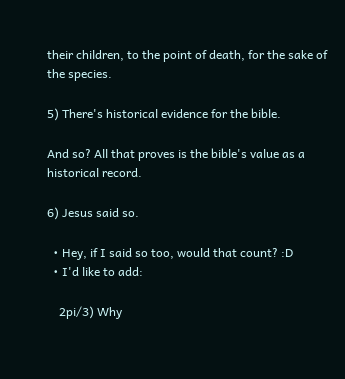their children, to the point of death, for the sake of the species.

5) There's historical evidence for the bible.

And so? All that proves is the bible's value as a historical record.

6) Jesus said so.

  • Hey, if I said so too, would that count? :D
  • I'd like to add:

    2pi/3) Why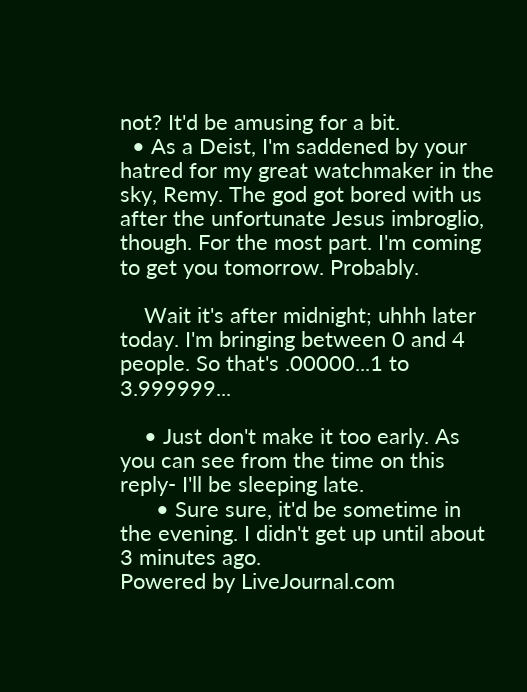not? It'd be amusing for a bit.
  • As a Deist, I'm saddened by your hatred for my great watchmaker in the sky, Remy. The god got bored with us after the unfortunate Jesus imbroglio, though. For the most part. I'm coming to get you tomorrow. Probably.

    Wait it's after midnight; uhhh later today. I'm bringing between 0 and 4 people. So that's .00000...1 to 3.999999...

    • Just don't make it too early. As you can see from the time on this reply- I'll be sleeping late.
      • Sure sure, it'd be sometime in the evening. I didn't get up until about 3 minutes ago.
Powered by LiveJournal.com